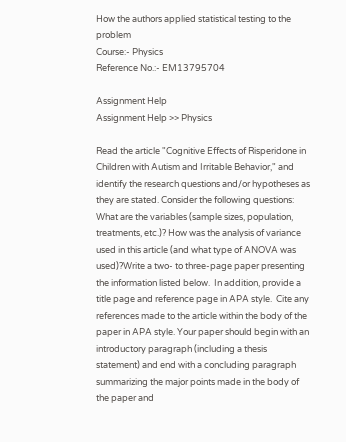How the authors applied statistical testing to the problem
Course:- Physics
Reference No.:- EM13795704

Assignment Help
Assignment Help >> Physics

Read the article "Cognitive Effects of Risperidone in Children with Autism and Irritable Behavior," and identify the research questions and/or hypotheses as they are stated. Consider the following questions: What are the variables (sample sizes, population, treatments, etc.)? How was the analysis of variance used in this article (and what type of ANOVA was used)?Write a two- to three-page paper presenting the information listed below.  In addition, provide a title page and reference page in APA style.  Cite any references made to the article within the body of the paper in APA style. Your paper should begin with an introductory paragraph (including a thesis statement) and end with a concluding paragraph summarizing the major points made in the body of the paper and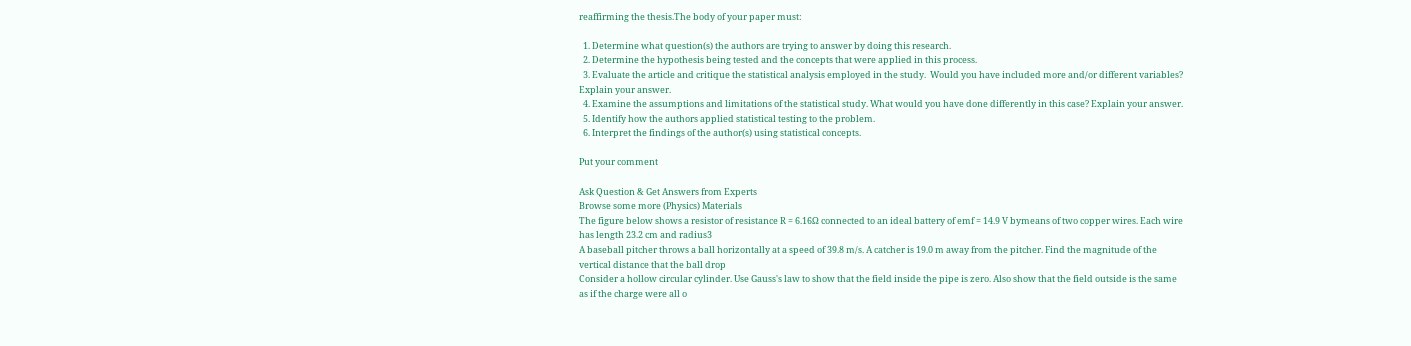reaffirming the thesis.The body of your paper must:

  1. Determine what question(s) the authors are trying to answer by doing this research.
  2. Determine the hypothesis being tested and the concepts that were applied in this process.
  3. Evaluate the article and critique the statistical analysis employed in the study.  Would you have included more and/or different variables? Explain your answer.
  4. Examine the assumptions and limitations of the statistical study. What would you have done differently in this case? Explain your answer.
  5. Identify how the authors applied statistical testing to the problem.
  6. Interpret the findings of the author(s) using statistical concepts.

Put your comment

Ask Question & Get Answers from Experts
Browse some more (Physics) Materials
The figure below shows a resistor of resistance R = 6.16Ω connected to an ideal battery of emf = 14.9 V bymeans of two copper wires. Each wire has length 23.2 cm and radius3
A baseball pitcher throws a ball horizontally at a speed of 39.8 m/s. A catcher is 19.0 m away from the pitcher. Find the magnitude of the vertical distance that the ball drop
Consider a hollow circular cylinder. Use Gauss's law to show that the field inside the pipe is zero. Also show that the field outside is the same as if the charge were all o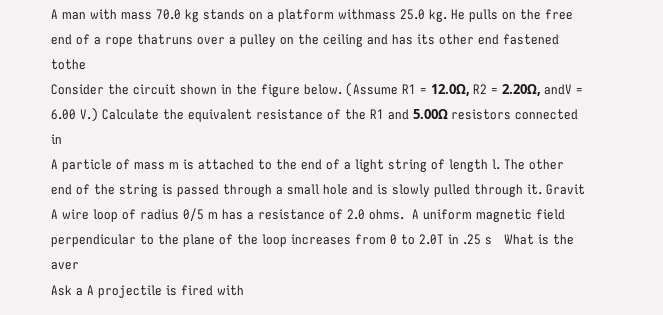A man with mass 70.0 kg stands on a platform withmass 25.0 kg. He pulls on the free end of a rope thatruns over a pulley on the ceiling and has its other end fastened tothe
Consider the circuit shown in the figure below. (Assume R1 = 12.0Ω, R2 = 2.20Ω, andV = 6.00 V.) Calculate the equivalent resistance of the R1 and 5.00Ω resistors connected in
A particle of mass m is attached to the end of a light string of length l. The other end of the string is passed through a small hole and is slowly pulled through it. Gravit
A wire loop of radius 0/5 m has a resistance of 2.0 ohms.  A uniform magnetic field perpendicular to the plane of the loop increases from 0 to 2.0T in .25 s   What is the aver
Ask a A projectile is fired with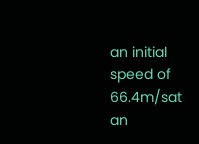an initial speed of 66.4m/sat an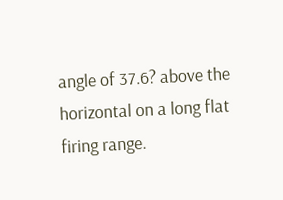angle of 37.6? above the horizontal on a long flat firing range.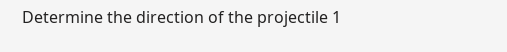Determine the direction of the projectile 1